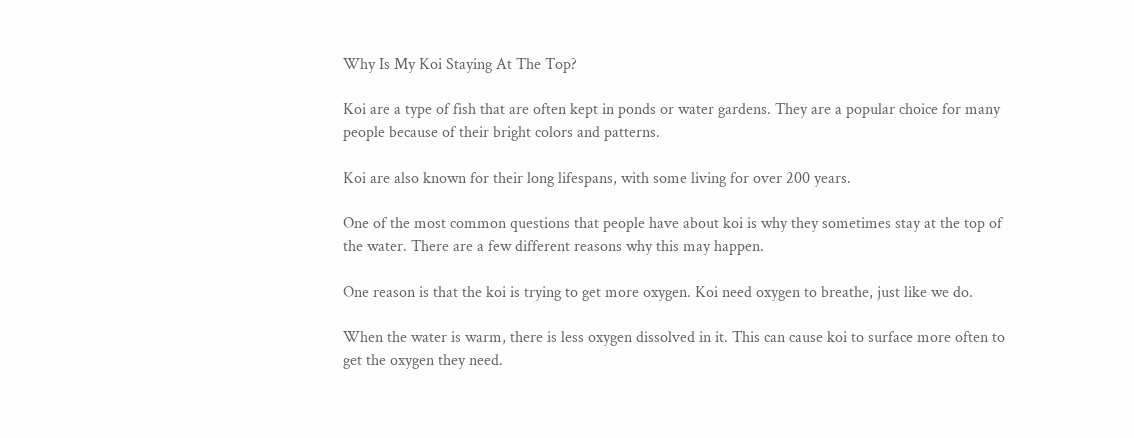Why Is My Koi Staying At The Top?

Koi are a type of fish that are often kept in ponds or water gardens. They are a popular choice for many people because of their bright colors and patterns.

Koi are also known for their long lifespans, with some living for over 200 years.

One of the most common questions that people have about koi is why they sometimes stay at the top of the water. There are a few different reasons why this may happen.

One reason is that the koi is trying to get more oxygen. Koi need oxygen to breathe, just like we do.

When the water is warm, there is less oxygen dissolved in it. This can cause koi to surface more often to get the oxygen they need.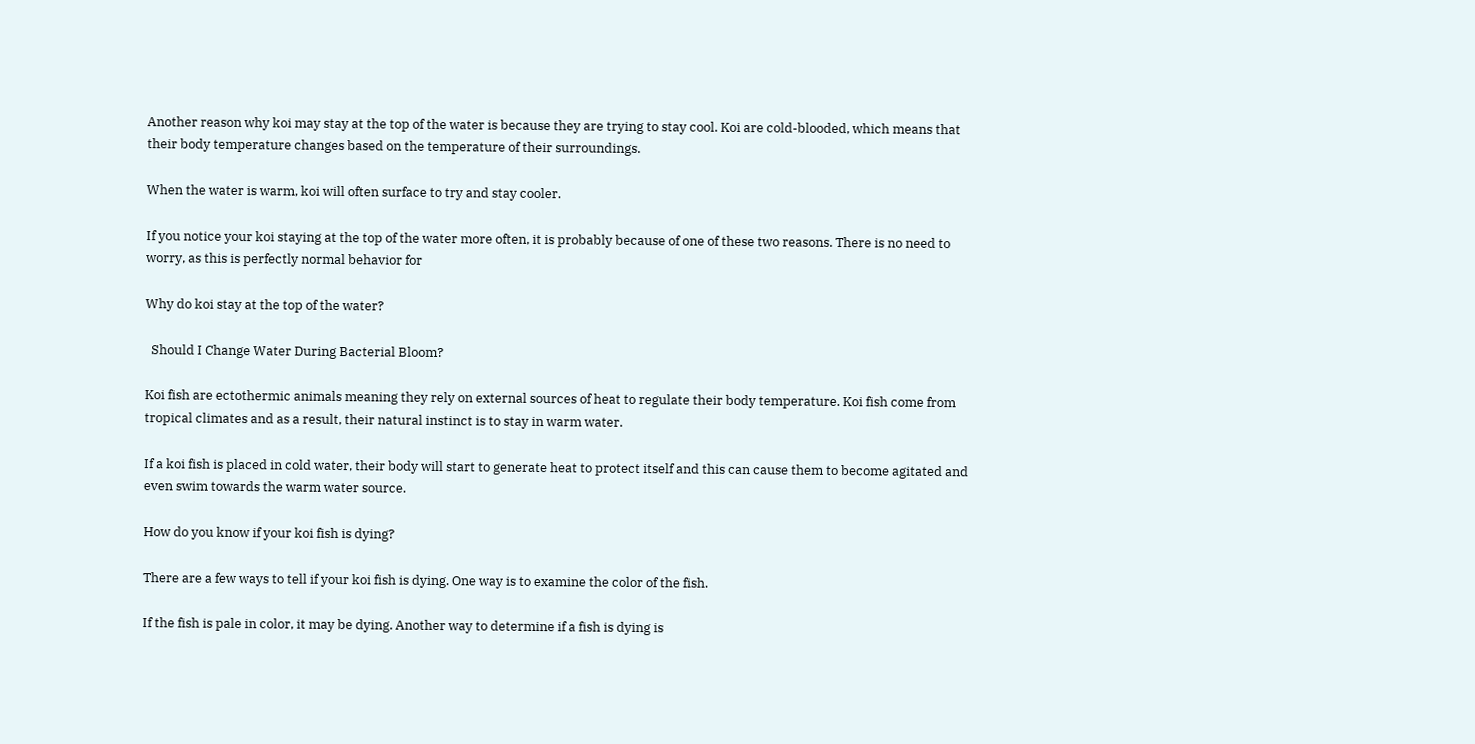Another reason why koi may stay at the top of the water is because they are trying to stay cool. Koi are cold-blooded, which means that their body temperature changes based on the temperature of their surroundings.

When the water is warm, koi will often surface to try and stay cooler.

If you notice your koi staying at the top of the water more often, it is probably because of one of these two reasons. There is no need to worry, as this is perfectly normal behavior for

Why do koi stay at the top of the water?

  Should I Change Water During Bacterial Bloom?

Koi fish are ectothermic animals meaning they rely on external sources of heat to regulate their body temperature. Koi fish come from tropical climates and as a result, their natural instinct is to stay in warm water.

If a koi fish is placed in cold water, their body will start to generate heat to protect itself and this can cause them to become agitated and even swim towards the warm water source.

How do you know if your koi fish is dying?

There are a few ways to tell if your koi fish is dying. One way is to examine the color of the fish.

If the fish is pale in color, it may be dying. Another way to determine if a fish is dying is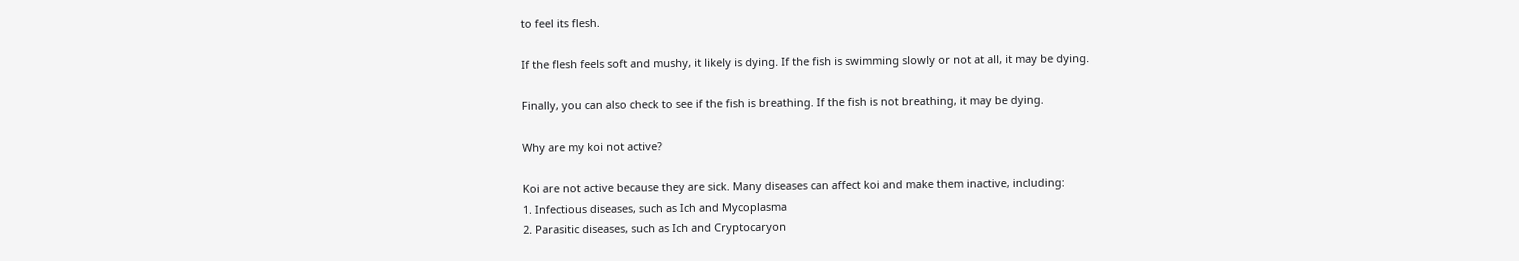to feel its flesh.

If the flesh feels soft and mushy, it likely is dying. If the fish is swimming slowly or not at all, it may be dying.

Finally, you can also check to see if the fish is breathing. If the fish is not breathing, it may be dying.

Why are my koi not active?

Koi are not active because they are sick. Many diseases can affect koi and make them inactive, including:
1. Infectious diseases, such as Ich and Mycoplasma
2. Parasitic diseases, such as Ich and Cryptocaryon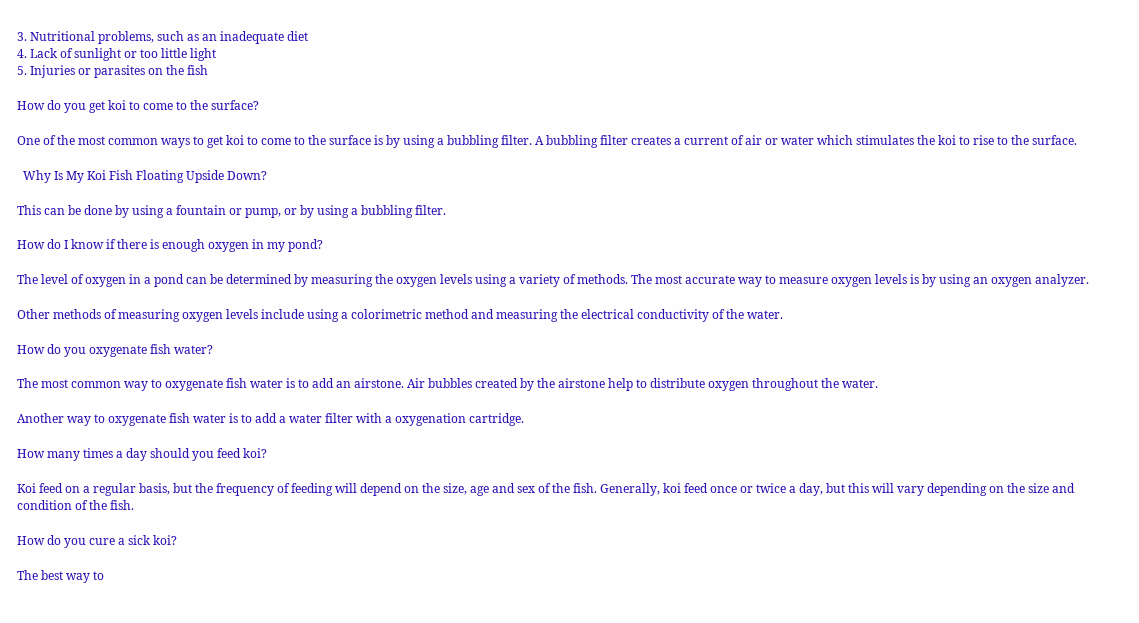3. Nutritional problems, such as an inadequate diet
4. Lack of sunlight or too little light
5. Injuries or parasites on the fish

How do you get koi to come to the surface?

One of the most common ways to get koi to come to the surface is by using a bubbling filter. A bubbling filter creates a current of air or water which stimulates the koi to rise to the surface.

  Why Is My Koi Fish Floating Upside Down?

This can be done by using a fountain or pump, or by using a bubbling filter.

How do I know if there is enough oxygen in my pond?

The level of oxygen in a pond can be determined by measuring the oxygen levels using a variety of methods. The most accurate way to measure oxygen levels is by using an oxygen analyzer.

Other methods of measuring oxygen levels include using a colorimetric method and measuring the electrical conductivity of the water.

How do you oxygenate fish water?

The most common way to oxygenate fish water is to add an airstone. Air bubbles created by the airstone help to distribute oxygen throughout the water.

Another way to oxygenate fish water is to add a water filter with a oxygenation cartridge.

How many times a day should you feed koi?

Koi feed on a regular basis, but the frequency of feeding will depend on the size, age and sex of the fish. Generally, koi feed once or twice a day, but this will vary depending on the size and condition of the fish.

How do you cure a sick koi?

The best way to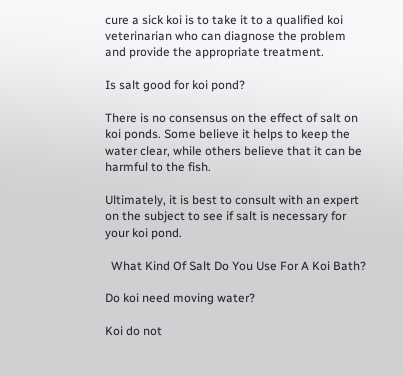cure a sick koi is to take it to a qualified koi veterinarian who can diagnose the problem and provide the appropriate treatment.

Is salt good for koi pond?

There is no consensus on the effect of salt on koi ponds. Some believe it helps to keep the water clear, while others believe that it can be harmful to the fish.

Ultimately, it is best to consult with an expert on the subject to see if salt is necessary for your koi pond.

  What Kind Of Salt Do You Use For A Koi Bath?

Do koi need moving water?

Koi do not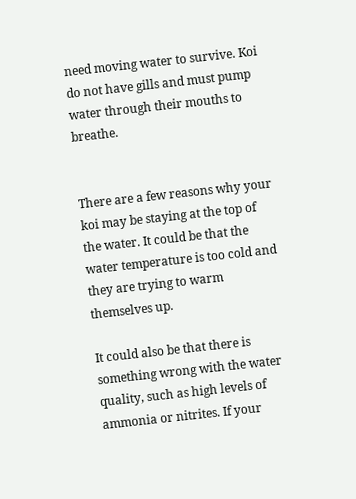need moving water to survive. Koi do not have gills and must pump water through their mouths to breathe.


There are a few reasons why your koi may be staying at the top of the water. It could be that the water temperature is too cold and they are trying to warm themselves up.

It could also be that there is something wrong with the water quality, such as high levels of ammonia or nitrites. If your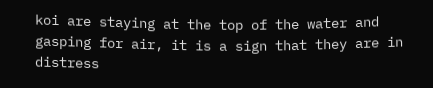koi are staying at the top of the water and gasping for air, it is a sign that they are in distress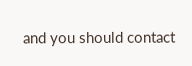and you should contact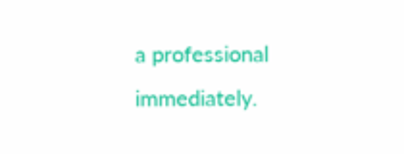a professional immediately.